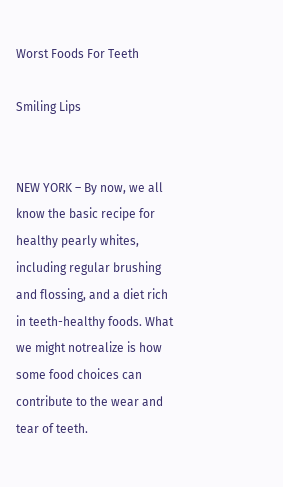Worst Foods For Teeth

Smiling Lips


NEW YORK – By now, we all know the basic recipe for healthy pearly whites, including regular brushing and flossing, and a diet rich in teeth-healthy foods. What we might notrealize is how some food choices can contribute to the wear and tear of teeth.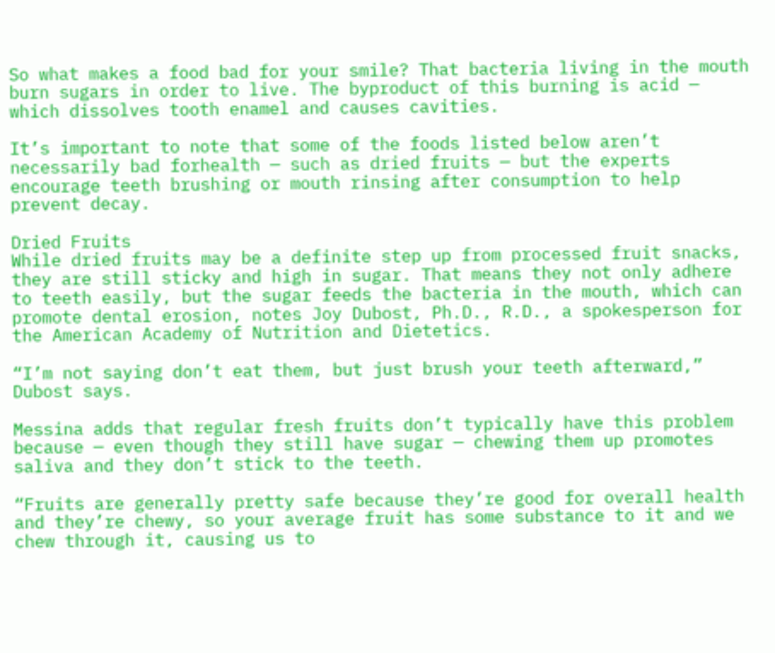So what makes a food bad for your smile? That bacteria living in the mouth burn sugars in order to live. The byproduct of this burning is acid — which dissolves tooth enamel and causes cavities.

It’s important to note that some of the foods listed below aren’t necessarily bad forhealth — such as dried fruits — but the experts encourage teeth brushing or mouth rinsing after consumption to help prevent decay.

Dried Fruits
While dried fruits may be a definite step up from processed fruit snacks, they are still sticky and high in sugar. That means they not only adhere to teeth easily, but the sugar feeds the bacteria in the mouth, which can promote dental erosion, notes Joy Dubost, Ph.D., R.D., a spokesperson for the American Academy of Nutrition and Dietetics.

“I’m not saying don’t eat them, but just brush your teeth afterward,” Dubost says.

Messina adds that regular fresh fruits don’t typically have this problem because — even though they still have sugar — chewing them up promotes saliva and they don’t stick to the teeth.

“Fruits are generally pretty safe because they’re good for overall health and they’re chewy, so your average fruit has some substance to it and we chew through it, causing us to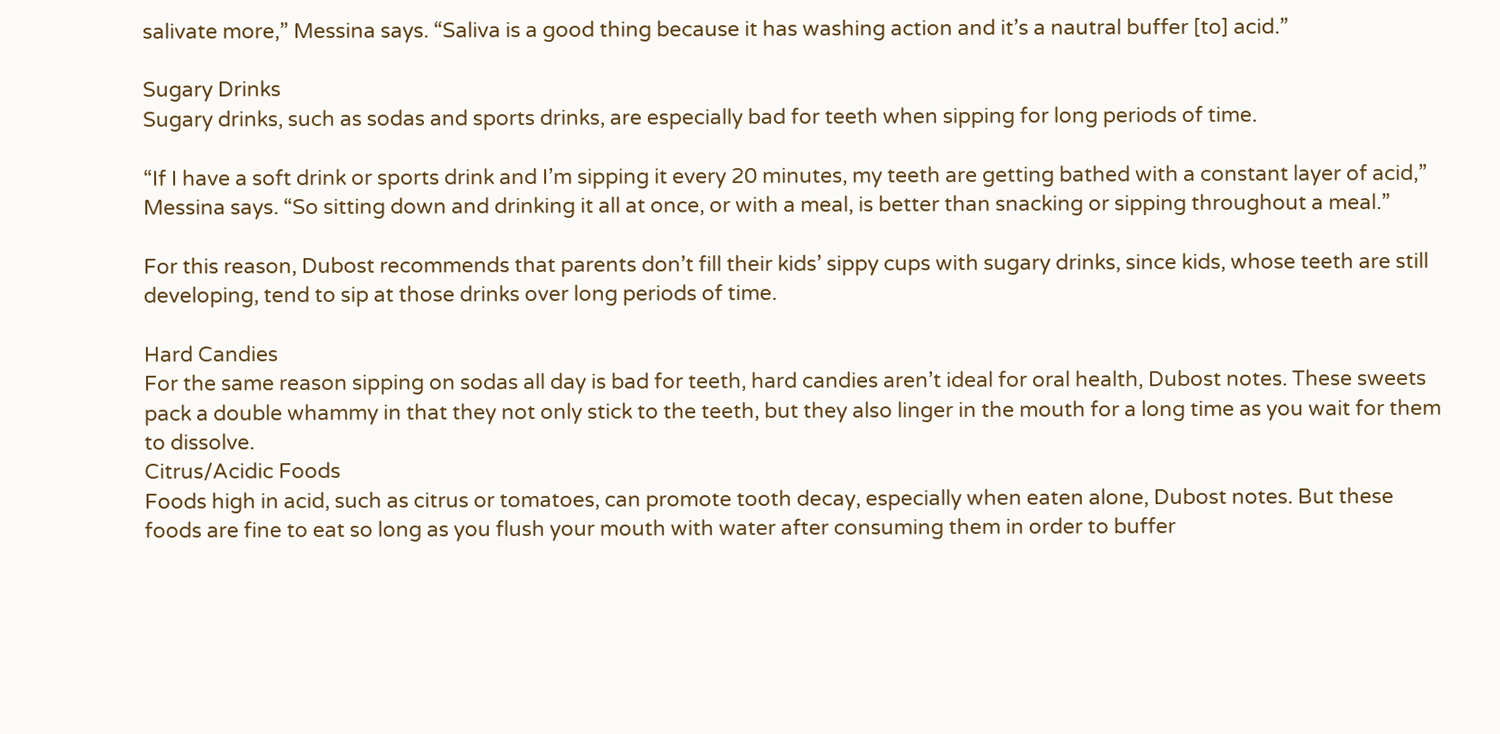salivate more,” Messina says. “Saliva is a good thing because it has washing action and it’s a nautral buffer [to] acid.”

Sugary Drinks
Sugary drinks, such as sodas and sports drinks, are especially bad for teeth when sipping for long periods of time.

“If I have a soft drink or sports drink and I’m sipping it every 20 minutes, my teeth are getting bathed with a constant layer of acid,” Messina says. “So sitting down and drinking it all at once, or with a meal, is better than snacking or sipping throughout a meal.”

For this reason, Dubost recommends that parents don’t fill their kids’ sippy cups with sugary drinks, since kids, whose teeth are still developing, tend to sip at those drinks over long periods of time.

Hard Candies
For the same reason sipping on sodas all day is bad for teeth, hard candies aren’t ideal for oral health, Dubost notes. These sweets pack a double whammy in that they not only stick to the teeth, but they also linger in the mouth for a long time as you wait for them to dissolve.
Citrus/Acidic Foods
Foods high in acid, such as citrus or tomatoes, can promote tooth decay, especially when eaten alone, Dubost notes. But these foods are fine to eat so long as you flush your mouth with water after consuming them in order to buffer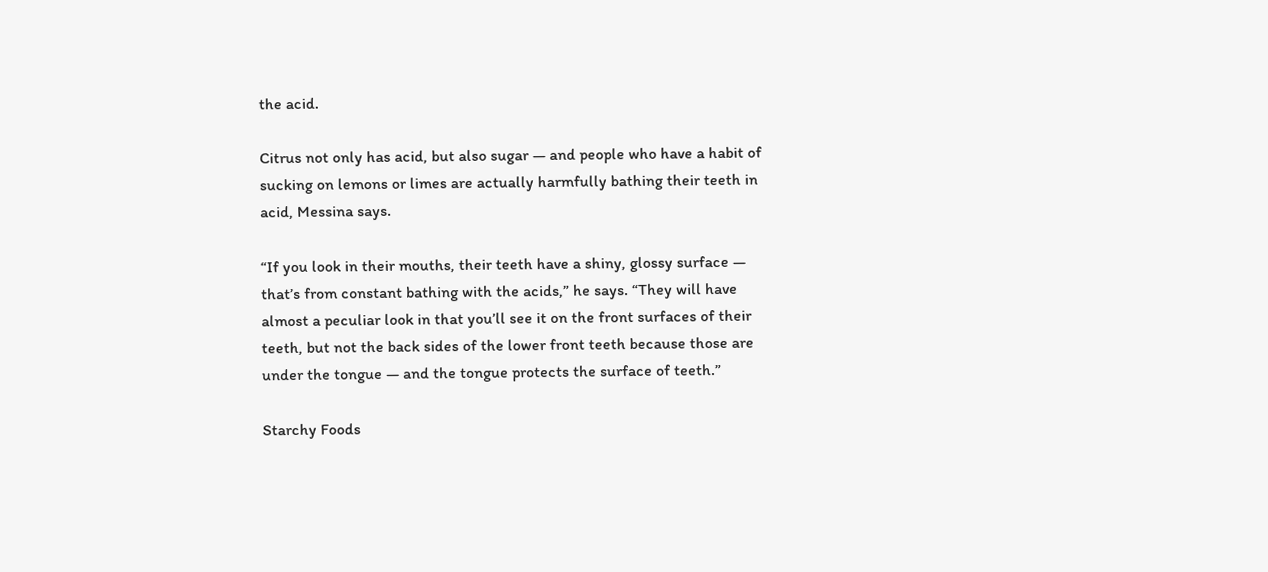the acid.

Citrus not only has acid, but also sugar — and people who have a habit of sucking on lemons or limes are actually harmfully bathing their teeth in acid, Messina says.

“If you look in their mouths, their teeth have a shiny, glossy surface — that’s from constant bathing with the acids,” he says. “They will have almost a peculiar look in that you’ll see it on the front surfaces of their teeth, but not the back sides of the lower front teeth because those are under the tongue — and the tongue protects the surface of teeth.”

Starchy Foods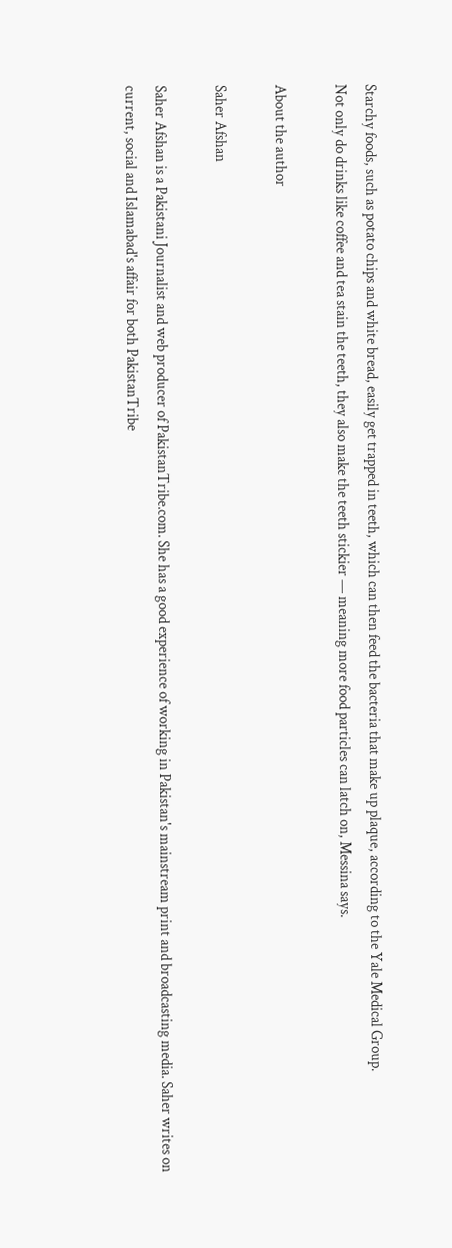Starchy foods, such as potato chips and white bread, easily get trapped in teeth, which can then feed the bacteria that make up plaque, according to the Yale Medical Group.
Not only do drinks like coffee and tea stain the teeth, they also make the teeth stickier — meaning more food particles can latch on, Messina says.

About the author

Saher Afshan

Saher Afshan is a Pakistani Journalist and web producer of PakistanTribe.com. She has a good experience of working in Pakistan's mainstream print and broadcasting media. Saher writes on current, social and Islamabad's affair for both PakistanTribe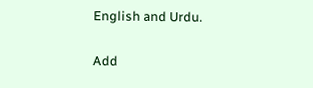English and Urdu.

Add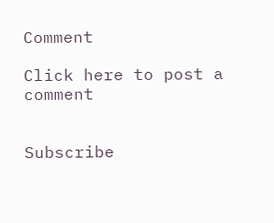Comment

Click here to post a comment


Subscribe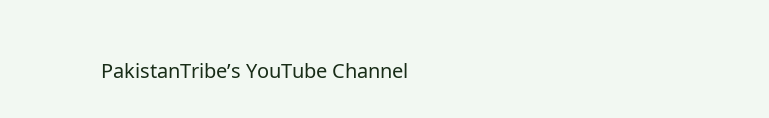PakistanTribe’s YouTube Channel